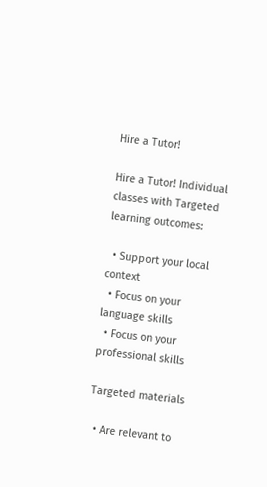Hire a Tutor!

Hire a Tutor! Individual classes with Targeted learning outcomes:

  • Support your local context
  • Focus on your language skills
  • Focus on your professional skills

Targeted materials

  • Are relevant to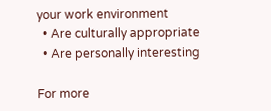your work environment
  • Are culturally appropriate
  • Are personally interesting

For more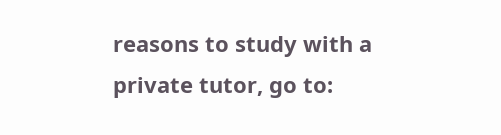reasons to study with a private tutor, go to: